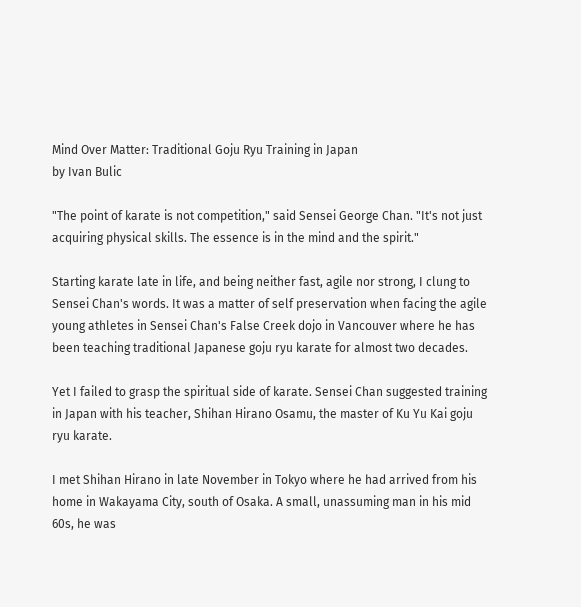Mind Over Matter: Traditional Goju Ryu Training in Japan
by Ivan Bulic

"The point of karate is not competition," said Sensei George Chan. "It's not just acquiring physical skills. The essence is in the mind and the spirit."

Starting karate late in life, and being neither fast, agile nor strong, I clung to Sensei Chan's words. It was a matter of self preservation when facing the agile young athletes in Sensei Chan's False Creek dojo in Vancouver where he has been teaching traditional Japanese goju ryu karate for almost two decades.

Yet I failed to grasp the spiritual side of karate. Sensei Chan suggested training in Japan with his teacher, Shihan Hirano Osamu, the master of Ku Yu Kai goju ryu karate.

I met Shihan Hirano in late November in Tokyo where he had arrived from his home in Wakayama City, south of Osaka. A small, unassuming man in his mid 60s, he was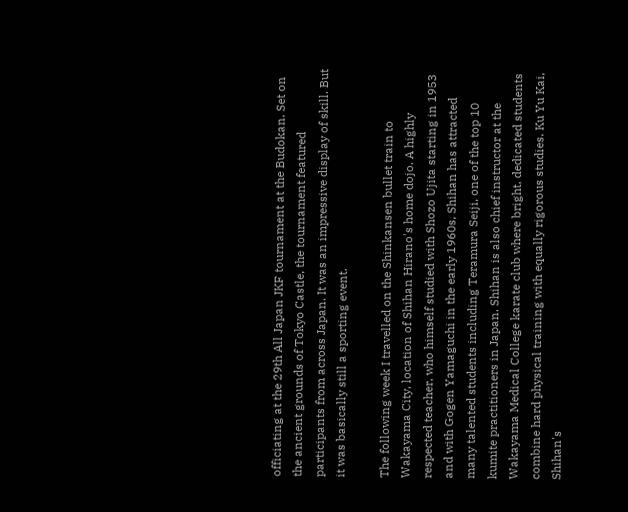officiating at the 29th All Japan JKF tournament at the Budokan. Set on the ancient grounds of Tokyo Castle, the tournament featured participants from across Japan. It was an impressive display of skill. But it was basically still a sporting event.

The following week I travelled on the Shinkansen bullet train to Wakayama City, location of Shihan Hirano's home dojo. A highly respected teacher, who himself studied with Shozo Ujita starting in 1953 and with Gogen Yamaguchi in the early 1960s, Shihan has attracted many talented students including Teramura Seiji, one of the top 10 kumite practitioners in Japan. Shihan is also chief instructor at the Wakayama Medical College karate club where bright, dedicated students combine hard physical training with equally rigorous studies. Ku Yu Kai, Shihan's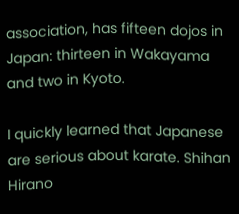association, has fifteen dojos in Japan: thirteen in Wakayama and two in Kyoto.

I quickly learned that Japanese are serious about karate. Shihan Hirano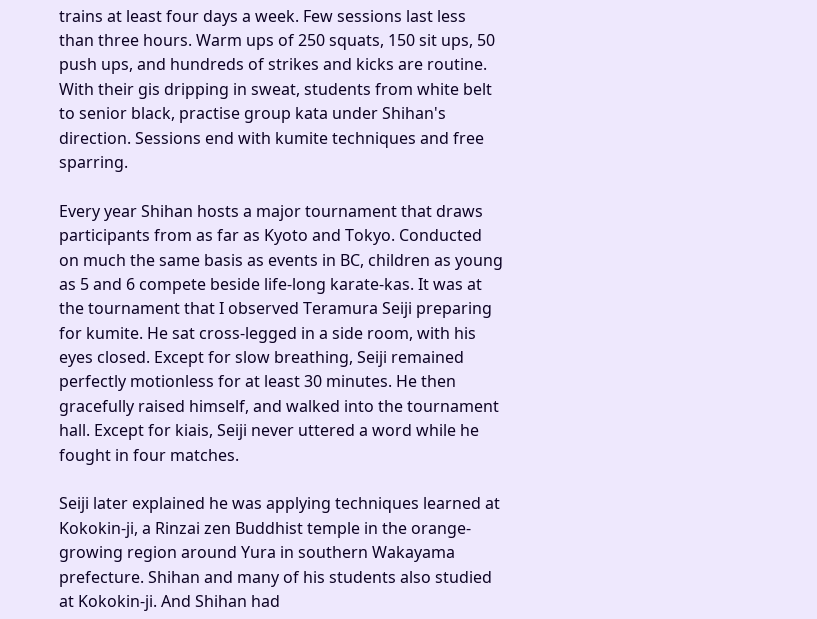trains at least four days a week. Few sessions last less than three hours. Warm ups of 250 squats, 150 sit ups, 50 push ups, and hundreds of strikes and kicks are routine. With their gis dripping in sweat, students from white belt to senior black, practise group kata under Shihan's direction. Sessions end with kumite techniques and free sparring.

Every year Shihan hosts a major tournament that draws participants from as far as Kyoto and Tokyo. Conducted on much the same basis as events in BC, children as young as 5 and 6 compete beside life-long karate-kas. It was at the tournament that I observed Teramura Seiji preparing for kumite. He sat cross-legged in a side room, with his eyes closed. Except for slow breathing, Seiji remained perfectly motionless for at least 30 minutes. He then gracefully raised himself, and walked into the tournament hall. Except for kiais, Seiji never uttered a word while he fought in four matches.

Seiji later explained he was applying techniques learned at Kokokin-ji, a Rinzai zen Buddhist temple in the orange-growing region around Yura in southern Wakayama prefecture. Shihan and many of his students also studied at Kokokin-ji. And Shihan had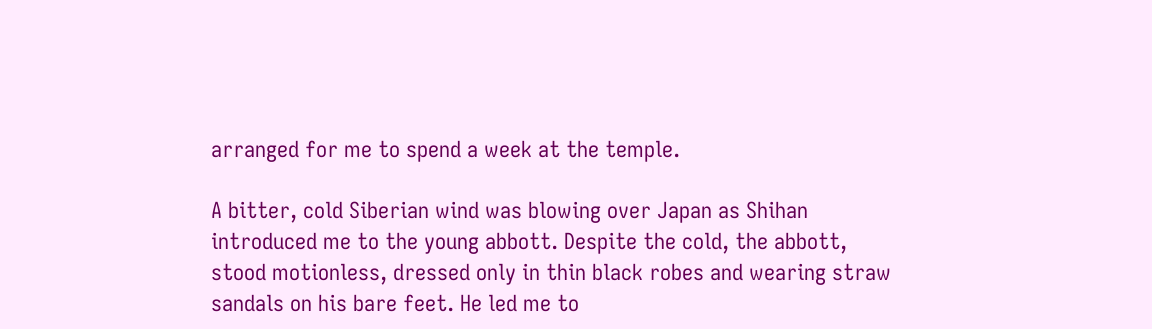arranged for me to spend a week at the temple.

A bitter, cold Siberian wind was blowing over Japan as Shihan introduced me to the young abbott. Despite the cold, the abbott, stood motionless, dressed only in thin black robes and wearing straw sandals on his bare feet. He led me to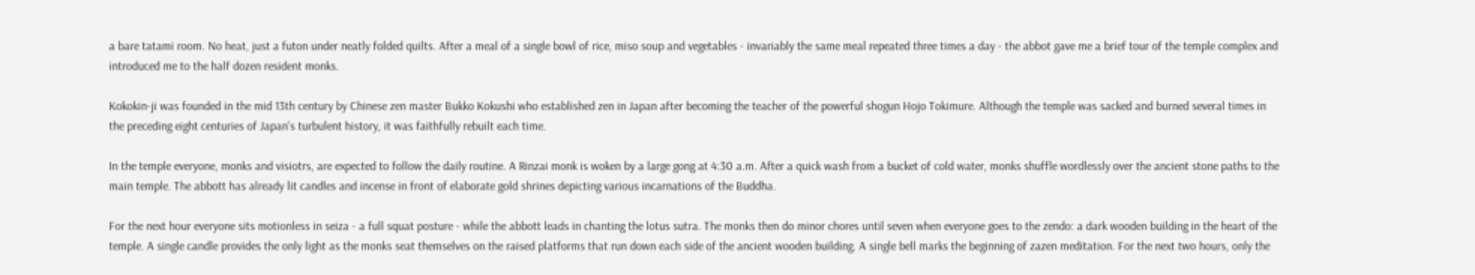a bare tatami room. No heat, just a futon under neatly folded quilts. After a meal of a single bowl of rice, miso soup and vegetables - invariably the same meal repeated three times a day - the abbot gave me a brief tour of the temple complex and introduced me to the half dozen resident monks.

Kokokin-ji was founded in the mid 13th century by Chinese zen master Bukko Kokushi who established zen in Japan after becoming the teacher of the powerful shogun Hojo Tokimure. Although the temple was sacked and burned several times in the preceding eight centuries of Japan's turbulent history, it was faithfully rebuilt each time.

In the temple everyone, monks and visiotrs, are expected to follow the daily routine. A Rinzai monk is woken by a large gong at 4:30 a.m. After a quick wash from a bucket of cold water, monks shuffle wordlessly over the ancient stone paths to the main temple. The abbott has already lit candles and incense in front of elaborate gold shrines depicting various incarnations of the Buddha.

For the next hour everyone sits motionless in seiza - a full squat posture - while the abbott leads in chanting the lotus sutra. The monks then do minor chores until seven when everyone goes to the zendo: a dark wooden building in the heart of the temple. A single candle provides the only light as the monks seat themselves on the raised platforms that run down each side of the ancient wooden building. A single bell marks the beginning of zazen meditation. For the next two hours, only the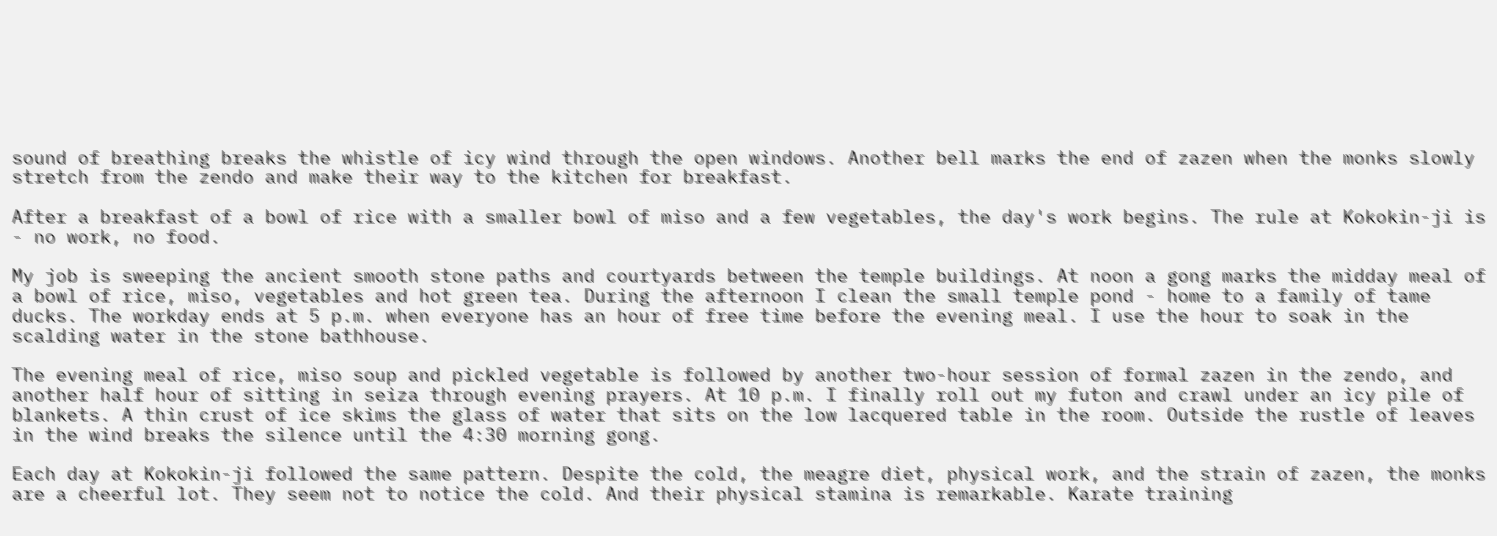sound of breathing breaks the whistle of icy wind through the open windows. Another bell marks the end of zazen when the monks slowly stretch from the zendo and make their way to the kitchen for breakfast.

After a breakfast of a bowl of rice with a smaller bowl of miso and a few vegetables, the day's work begins. The rule at Kokokin-ji is - no work, no food.

My job is sweeping the ancient smooth stone paths and courtyards between the temple buildings. At noon a gong marks the midday meal of a bowl of rice, miso, vegetables and hot green tea. During the afternoon I clean the small temple pond - home to a family of tame ducks. The workday ends at 5 p.m. when everyone has an hour of free time before the evening meal. I use the hour to soak in the scalding water in the stone bathhouse.

The evening meal of rice, miso soup and pickled vegetable is followed by another two-hour session of formal zazen in the zendo, and another half hour of sitting in seiza through evening prayers. At 10 p.m. I finally roll out my futon and crawl under an icy pile of blankets. A thin crust of ice skims the glass of water that sits on the low lacquered table in the room. Outside the rustle of leaves in the wind breaks the silence until the 4:30 morning gong.

Each day at Kokokin-ji followed the same pattern. Despite the cold, the meagre diet, physical work, and the strain of zazen, the monks are a cheerful lot. They seem not to notice the cold. And their physical stamina is remarkable. Karate training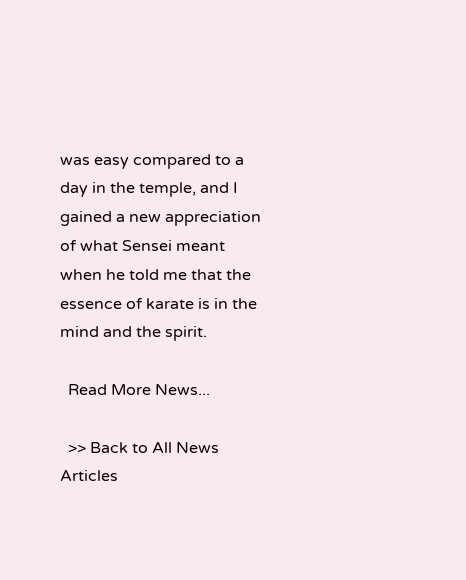was easy compared to a day in the temple, and I gained a new appreciation of what Sensei meant when he told me that the essence of karate is in the mind and the spirit.

  Read More News...

  >> Back to All News Articles